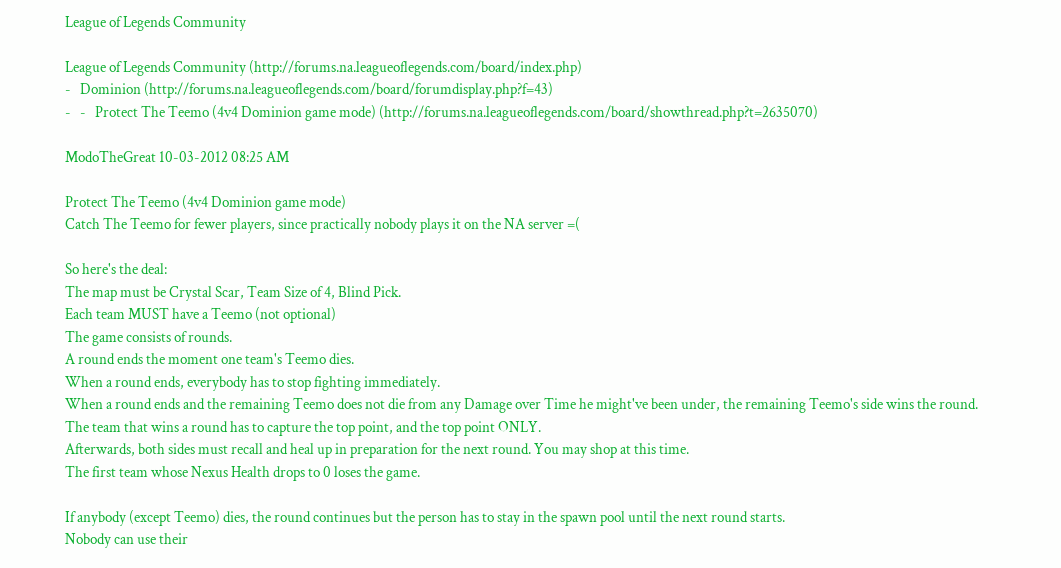League of Legends Community

League of Legends Community (http://forums.na.leagueoflegends.com/board/index.php)
-   Dominion (http://forums.na.leagueoflegends.com/board/forumdisplay.php?f=43)
-   -   Protect The Teemo (4v4 Dominion game mode) (http://forums.na.leagueoflegends.com/board/showthread.php?t=2635070)

ModoTheGreat 10-03-2012 08:25 AM

Protect The Teemo (4v4 Dominion game mode)
Catch The Teemo for fewer players, since practically nobody plays it on the NA server =(

So here's the deal:
The map must be Crystal Scar, Team Size of 4, Blind Pick.
Each team MUST have a Teemo (not optional)
The game consists of rounds.
A round ends the moment one team's Teemo dies.
When a round ends, everybody has to stop fighting immediately.
When a round ends and the remaining Teemo does not die from any Damage over Time he might've been under, the remaining Teemo's side wins the round.
The team that wins a round has to capture the top point, and the top point ONLY.
Afterwards, both sides must recall and heal up in preparation for the next round. You may shop at this time.
The first team whose Nexus Health drops to 0 loses the game.

If anybody (except Teemo) dies, the round continues but the person has to stay in the spawn pool until the next round starts.
Nobody can use their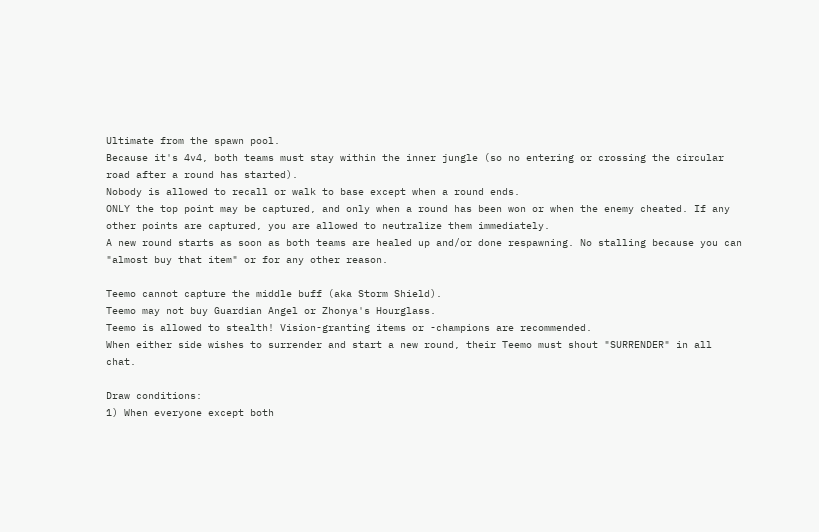Ultimate from the spawn pool.
Because it's 4v4, both teams must stay within the inner jungle (so no entering or crossing the circular road after a round has started).
Nobody is allowed to recall or walk to base except when a round ends.
ONLY the top point may be captured, and only when a round has been won or when the enemy cheated. If any other points are captured, you are allowed to neutralize them immediately.
A new round starts as soon as both teams are healed up and/or done respawning. No stalling because you can "almost buy that item" or for any other reason.

Teemo cannot capture the middle buff (aka Storm Shield).
Teemo may not buy Guardian Angel or Zhonya's Hourglass.
Teemo is allowed to stealth! Vision-granting items or -champions are recommended.
When either side wishes to surrender and start a new round, their Teemo must shout "SURRENDER" in all chat.

Draw conditions:
1) When everyone except both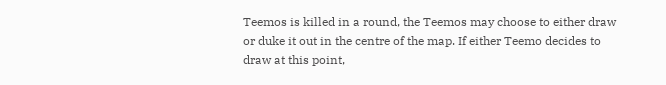Teemos is killed in a round, the Teemos may choose to either draw or duke it out in the centre of the map. If either Teemo decides to draw at this point,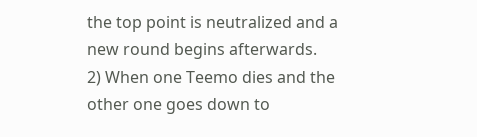the top point is neutralized and a new round begins afterwards.
2) When one Teemo dies and the other one goes down to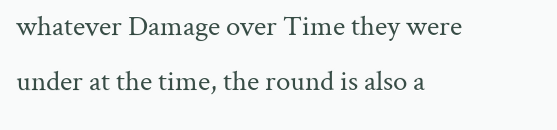whatever Damage over Time they were under at the time, the round is also a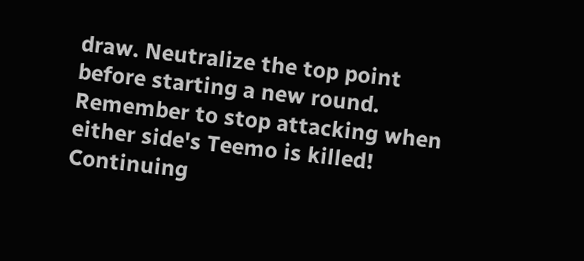draw. Neutralize the top point before starting a new round.
Remember to stop attacking when either side's Teemo is killed! Continuing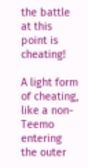the battle at this point is cheating!

A light form of cheating, like a non-Teemo entering the outer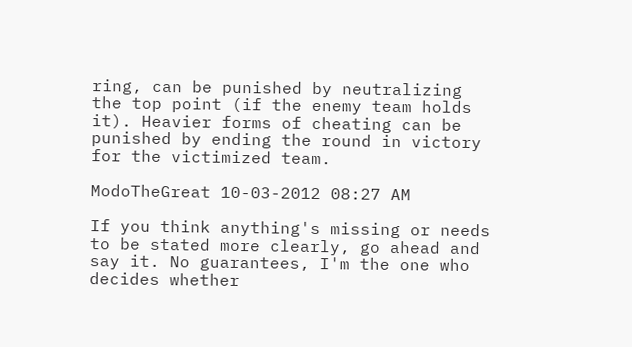ring, can be punished by neutralizing the top point (if the enemy team holds it). Heavier forms of cheating can be punished by ending the round in victory for the victimized team.

ModoTheGreat 10-03-2012 08:27 AM

If you think anything's missing or needs to be stated more clearly, go ahead and say it. No guarantees, I'm the one who decides whether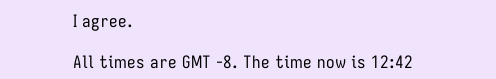I agree.

All times are GMT -8. The time now is 12:42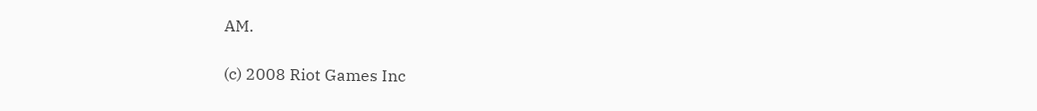AM.

(c) 2008 Riot Games Inc